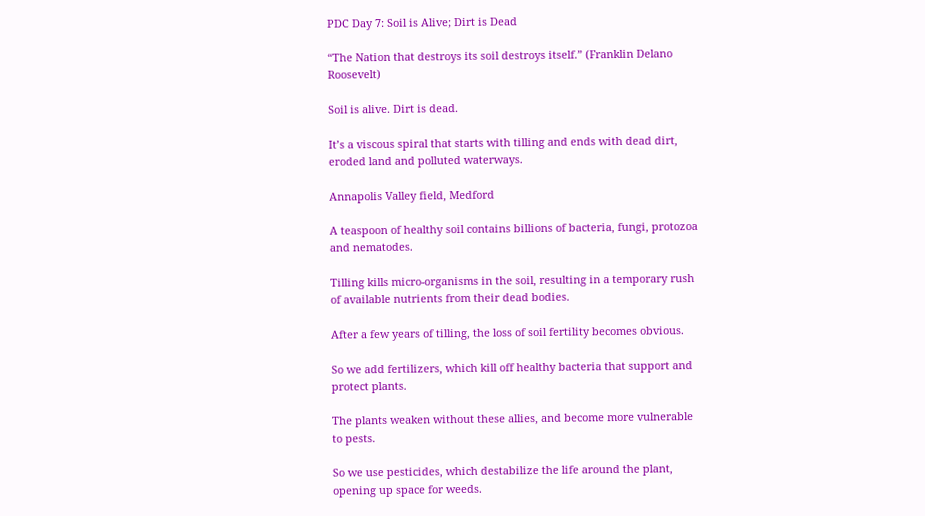PDC Day 7: Soil is Alive; Dirt is Dead

“The Nation that destroys its soil destroys itself.” (Franklin Delano Roosevelt)

Soil is alive. Dirt is dead.

It’s a viscous spiral that starts with tilling and ends with dead dirt, eroded land and polluted waterways.

Annapolis Valley field, Medford

A teaspoon of healthy soil contains billions of bacteria, fungi, protozoa and nematodes.

Tilling kills micro-organisms in the soil, resulting in a temporary rush of available nutrients from their dead bodies.

After a few years of tilling, the loss of soil fertility becomes obvious.

So we add fertilizers, which kill off healthy bacteria that support and protect plants.

The plants weaken without these allies, and become more vulnerable to pests.

So we use pesticides, which destabilize the life around the plant, opening up space for weeds.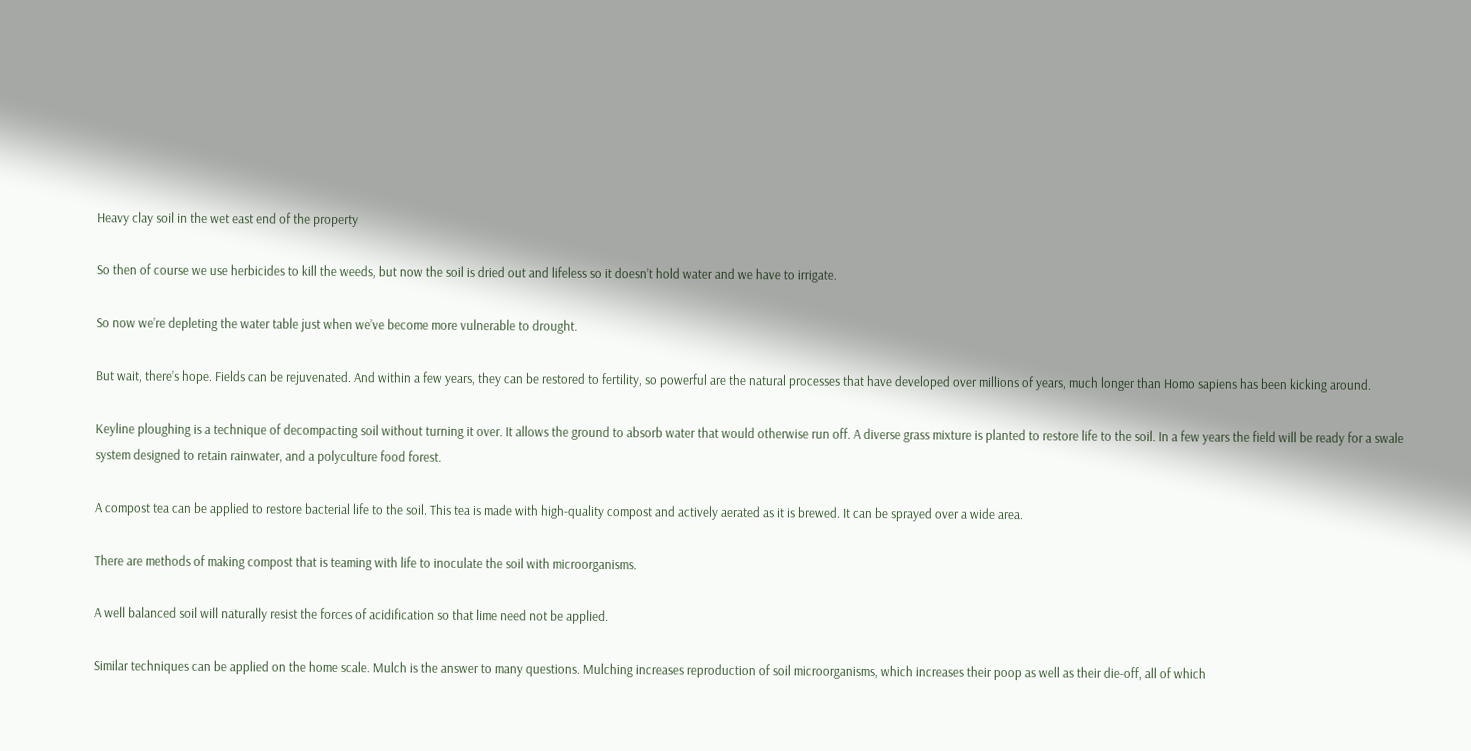Heavy clay soil in the wet east end of the property

So then of course we use herbicides to kill the weeds, but now the soil is dried out and lifeless so it doesn’t hold water and we have to irrigate.

So now we’re depleting the water table just when we’ve become more vulnerable to drought.

But wait, there’s hope. Fields can be rejuvenated. And within a few years, they can be restored to fertility, so powerful are the natural processes that have developed over millions of years, much longer than Homo sapiens has been kicking around.

Keyline ploughing is a technique of decompacting soil without turning it over. It allows the ground to absorb water that would otherwise run off. A diverse grass mixture is planted to restore life to the soil. In a few years the field will be ready for a swale system designed to retain rainwater, and a polyculture food forest.

A compost tea can be applied to restore bacterial life to the soil. This tea is made with high-quality compost and actively aerated as it is brewed. It can be sprayed over a wide area.

There are methods of making compost that is teaming with life to inoculate the soil with microorganisms.

A well balanced soil will naturally resist the forces of acidification so that lime need not be applied.

Similar techniques can be applied on the home scale. Mulch is the answer to many questions. Mulching increases reproduction of soil microorganisms, which increases their poop as well as their die-off, all of which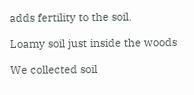adds fertility to the soil.

Loamy soil just inside the woods

We collected soil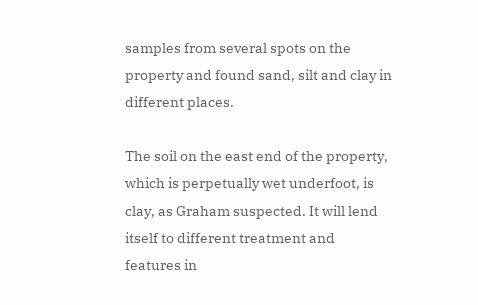samples from several spots on the property and found sand, silt and clay in different places.

The soil on the east end of the property, which is perpetually wet underfoot, is clay, as Graham suspected. It will lend itself to different treatment and features in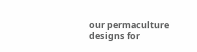our permaculture designs for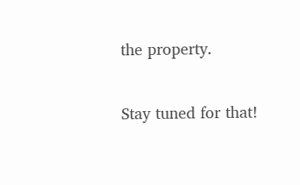the property.

Stay tuned for that!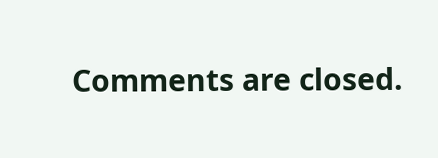Comments are closed.